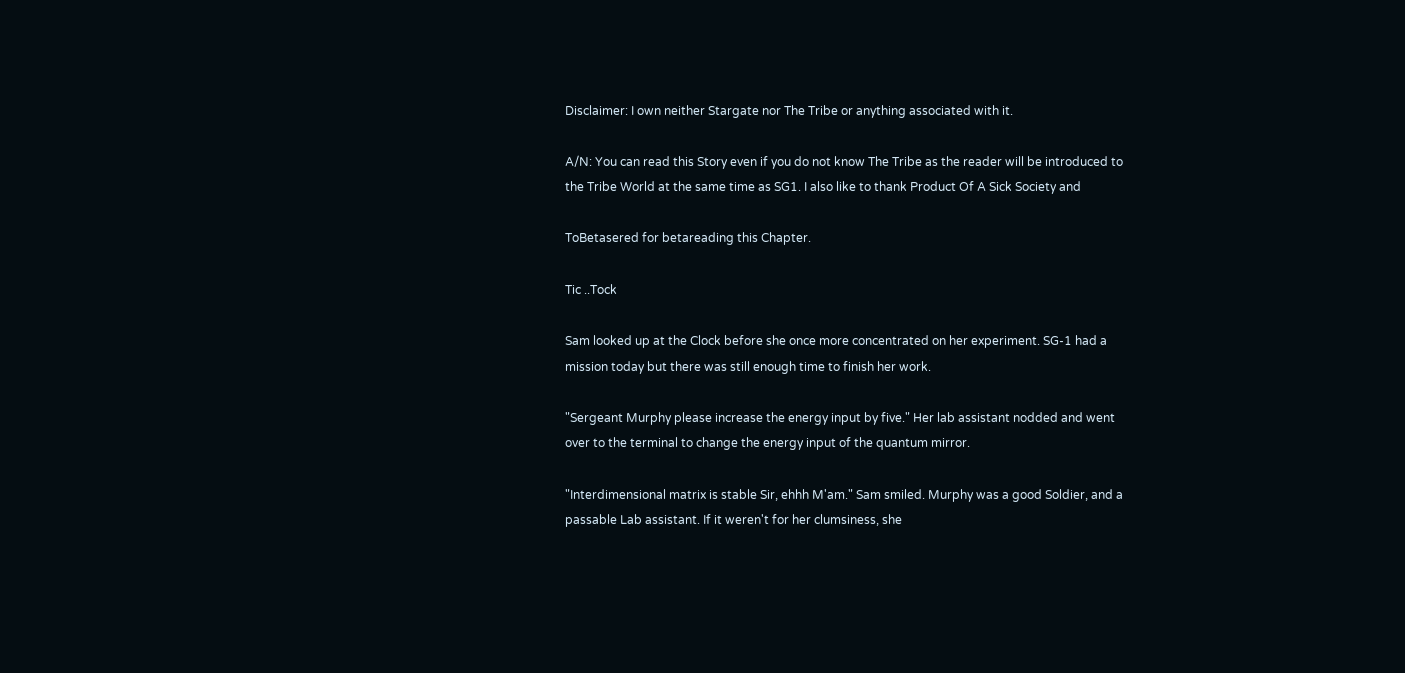Disclaimer: I own neither Stargate nor The Tribe or anything associated with it.

A/N: You can read this Story even if you do not know The Tribe as the reader will be introduced to the Tribe World at the same time as SG1. I also like to thank Product Of A Sick Society and

ToBetasered for betareading this Chapter.

Tic ..Tock

Sam looked up at the Clock before she once more concentrated on her experiment. SG-1 had a mission today but there was still enough time to finish her work.

"Sergeant Murphy please increase the energy input by five." Her lab assistant nodded and went over to the terminal to change the energy input of the quantum mirror.

"Interdimensional matrix is stable Sir, ehhh M'am." Sam smiled. Murphy was a good Soldier, and a passable Lab assistant. If it weren't for her clumsiness, she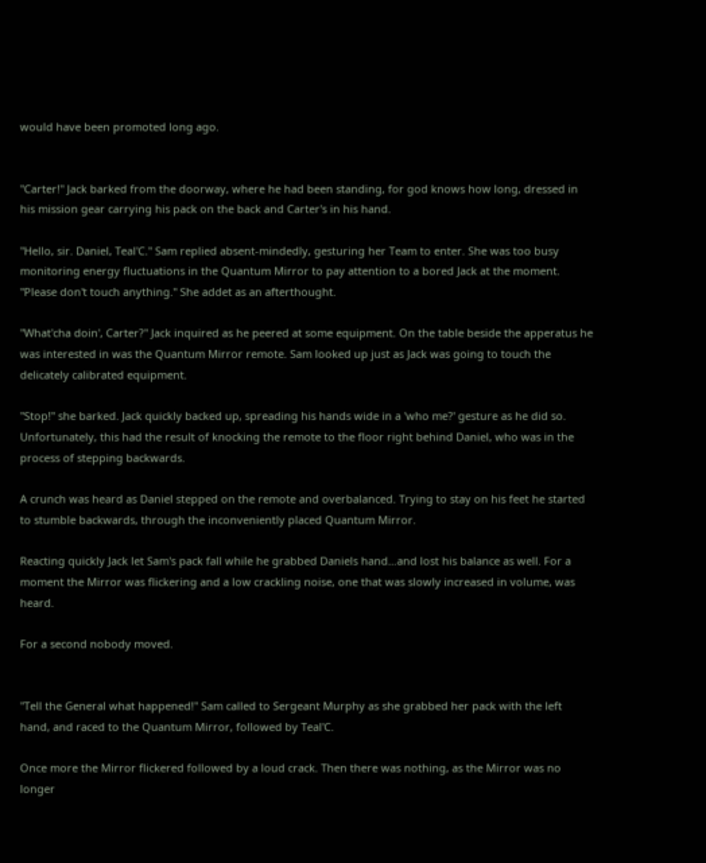would have been promoted long ago.


"Carter!" Jack barked from the doorway, where he had been standing, for god knows how long, dressed in his mission gear carrying his pack on the back and Carter's in his hand.

"Hello, sir. Daniel, Teal'C." Sam replied absent-mindedly, gesturing her Team to enter. She was too busy monitoring energy fluctuations in the Quantum Mirror to pay attention to a bored Jack at the moment. "Please don't touch anything." She addet as an afterthought.

"What'cha doin', Carter?" Jack inquired as he peered at some equipment. On the table beside the apperatus he was interested in was the Quantum Mirror remote. Sam looked up just as Jack was going to touch the delicately calibrated equipment.

"Stop!" she barked. Jack quickly backed up, spreading his hands wide in a 'who me?' gesture as he did so. Unfortunately, this had the result of knocking the remote to the floor right behind Daniel, who was in the process of stepping backwards.

A crunch was heard as Daniel stepped on the remote and overbalanced. Trying to stay on his feet he started to stumble backwards, through the inconveniently placed Quantum Mirror.

Reacting quickly Jack let Sam's pack fall while he grabbed Daniels hand…and lost his balance as well. For a moment the Mirror was flickering and a low crackling noise, one that was slowly increased in volume, was heard.

For a second nobody moved.


"Tell the General what happened!" Sam called to Sergeant Murphy as she grabbed her pack with the left hand, and raced to the Quantum Mirror, followed by Teal'C.

Once more the Mirror flickered followed by a loud crack. Then there was nothing, as the Mirror was no longer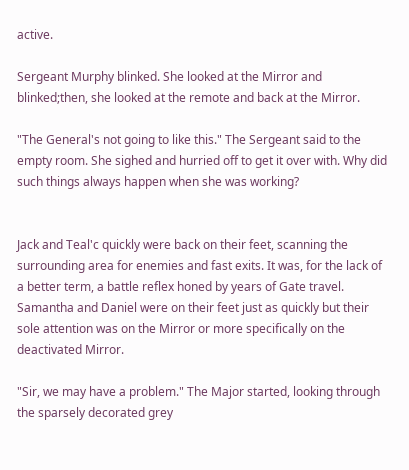active.

Sergeant Murphy blinked. She looked at the Mirror and blinked;then, she looked at the remote and back at the Mirror.

"The General's not going to like this." The Sergeant said to the empty room. She sighed and hurried off to get it over with. Why did such things always happen when she was working?


Jack and Teal'c quickly were back on their feet, scanning the surrounding area for enemies and fast exits. It was, for the lack of a better term, a battle reflex honed by years of Gate travel. Samantha and Daniel were on their feet just as quickly but their sole attention was on the Mirror or more specifically on the deactivated Mirror.

"Sir, we may have a problem." The Major started, looking through the sparsely decorated grey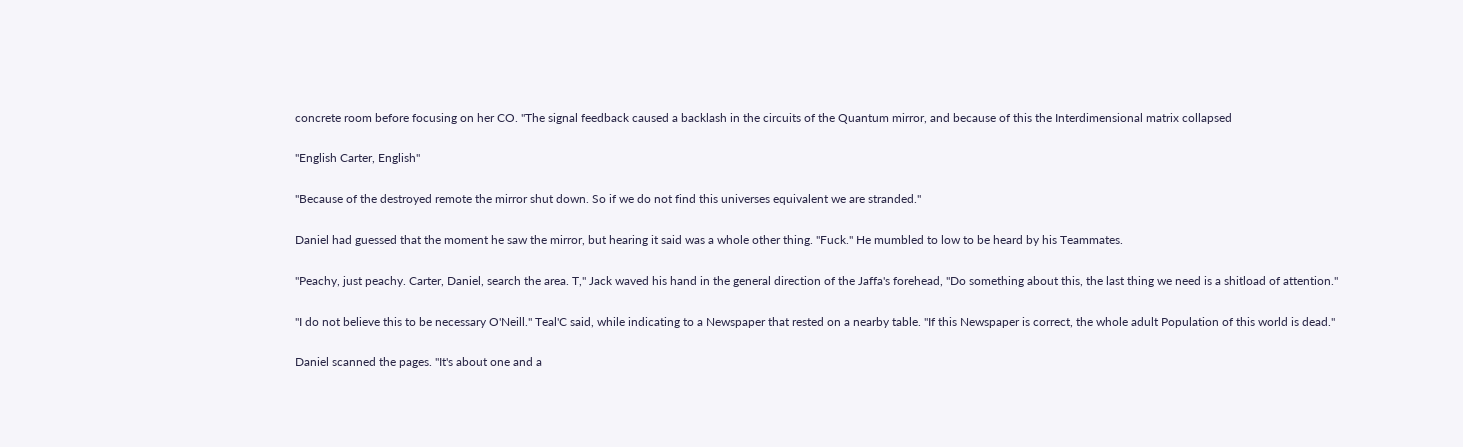concrete room before focusing on her CO. "The signal feedback caused a backlash in the circuits of the Quantum mirror, and because of this the Interdimensional matrix collapsed

"English Carter, English"

"Because of the destroyed remote the mirror shut down. So if we do not find this universes equivalent we are stranded."

Daniel had guessed that the moment he saw the mirror, but hearing it said was a whole other thing. "Fuck." He mumbled to low to be heard by his Teammates.

"Peachy, just peachy. Carter, Daniel, search the area. T," Jack waved his hand in the general direction of the Jaffa's forehead, "Do something about this, the last thing we need is a shitload of attention."

"I do not believe this to be necessary O'Neill." Teal'C said, while indicating to a Newspaper that rested on a nearby table. "If this Newspaper is correct, the whole adult Population of this world is dead."

Daniel scanned the pages. "It's about one and a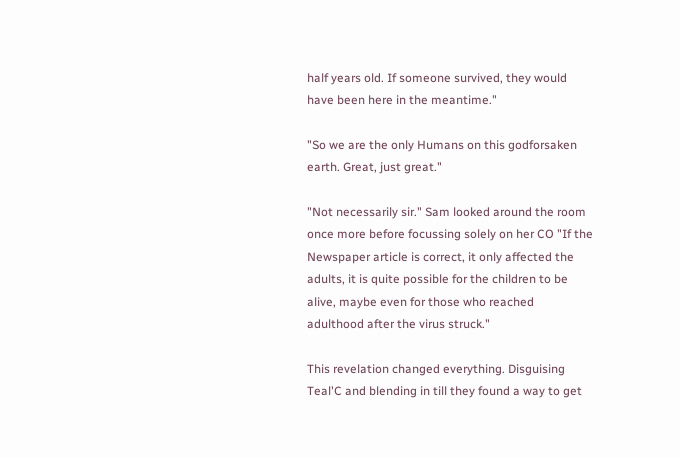half years old. If someone survived, they would have been here in the meantime."

"So we are the only Humans on this godforsaken earth. Great, just great."

"Not necessarily sir." Sam looked around the room once more before focussing solely on her CO "If the Newspaper article is correct, it only affected the adults, it is quite possible for the children to be alive, maybe even for those who reached adulthood after the virus struck."

This revelation changed everything. Disguising Teal'C and blending in till they found a way to get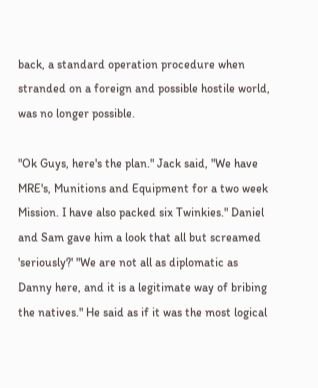back, a standard operation procedure when stranded on a foreign and possible hostile world, was no longer possible.

"Ok Guys, here's the plan." Jack said, "We have MRE's, Munitions and Equipment for a two week Mission. I have also packed six Twinkies." Daniel and Sam gave him a look that all but screamed 'seriously?' "We are not all as diplomatic as Danny here, and it is a legitimate way of bribing the natives." He said as if it was the most logical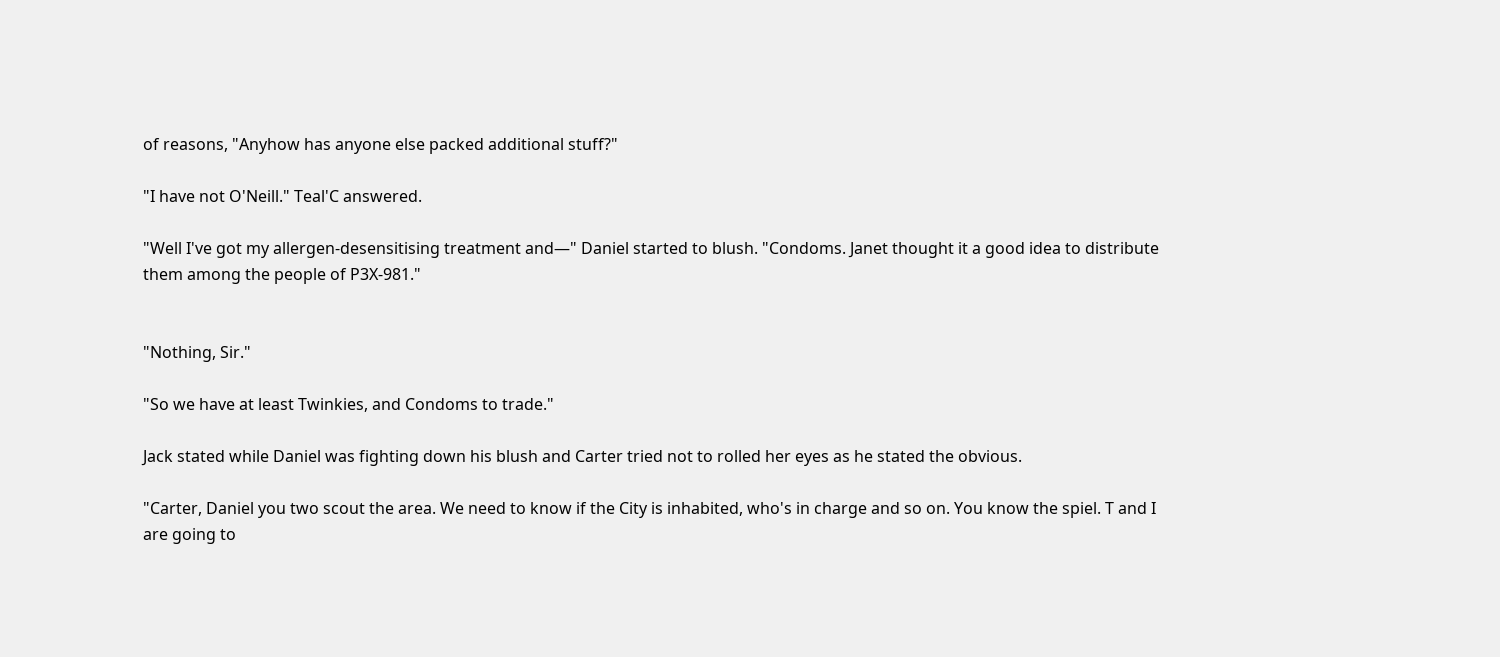of reasons, "Anyhow has anyone else packed additional stuff?"

"I have not O'Neill." Teal'C answered.

"Well I've got my allergen-desensitising treatment and—" Daniel started to blush. "Condoms. Janet thought it a good idea to distribute them among the people of P3X-981."


"Nothing, Sir."

"So we have at least Twinkies, and Condoms to trade."

Jack stated while Daniel was fighting down his blush and Carter tried not to rolled her eyes as he stated the obvious.

"Carter, Daniel you two scout the area. We need to know if the City is inhabited, who's in charge and so on. You know the spiel. T and I are going to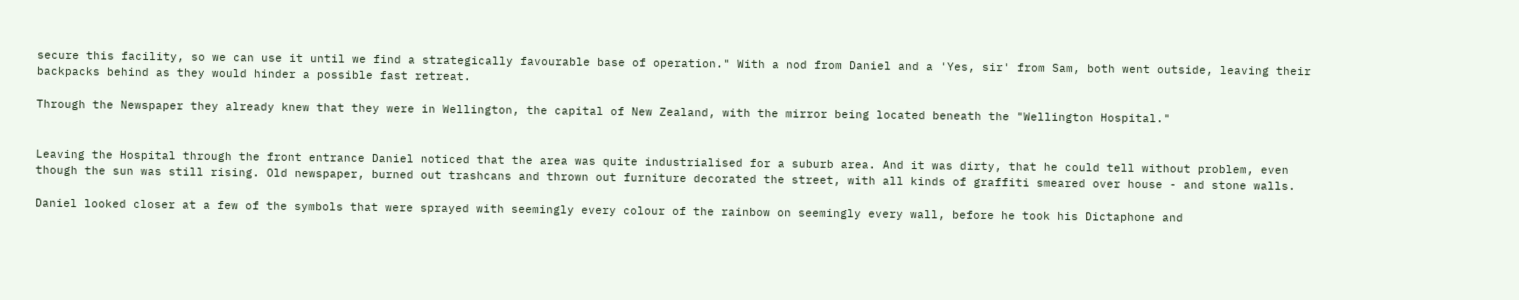secure this facility, so we can use it until we find a strategically favourable base of operation." With a nod from Daniel and a 'Yes, sir' from Sam, both went outside, leaving their backpacks behind as they would hinder a possible fast retreat.

Through the Newspaper they already knew that they were in Wellington, the capital of New Zealand, with the mirror being located beneath the "Wellington Hospital."


Leaving the Hospital through the front entrance Daniel noticed that the area was quite industrialised for a suburb area. And it was dirty, that he could tell without problem, even though the sun was still rising. Old newspaper, burned out trashcans and thrown out furniture decorated the street, with all kinds of graffiti smeared over house - and stone walls.

Daniel looked closer at a few of the symbols that were sprayed with seemingly every colour of the rainbow on seemingly every wall, before he took his Dictaphone and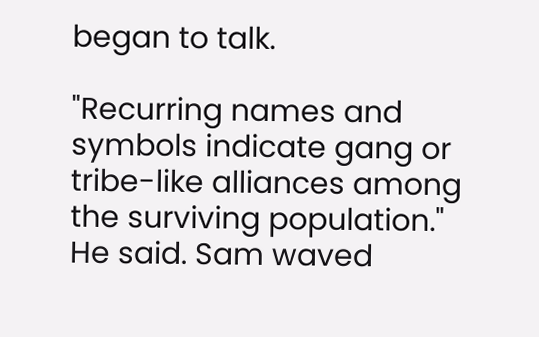began to talk.

"Recurring names and symbols indicate gang or tribe-like alliances among the surviving population." He said. Sam waved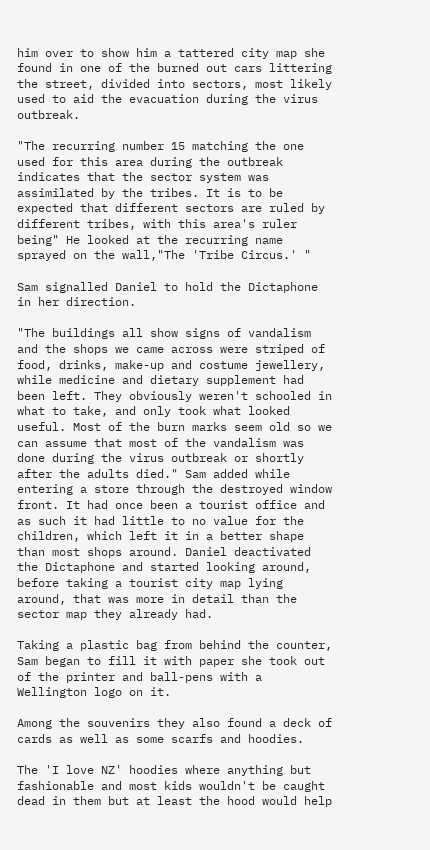him over to show him a tattered city map she found in one of the burned out cars littering the street, divided into sectors, most likely used to aid the evacuation during the virus outbreak.

"The recurring number 15 matching the one used for this area during the outbreak indicates that the sector system was assimilated by the tribes. It is to be expected that different sectors are ruled by different tribes, with this area's ruler being" He looked at the recurring name sprayed on the wall,"The 'Tribe Circus.' "

Sam signalled Daniel to hold the Dictaphone in her direction.

"The buildings all show signs of vandalism and the shops we came across were striped of food, drinks, make-up and costume jewellery, while medicine and dietary supplement had been left. They obviously weren't schooled in what to take, and only took what looked useful. Most of the burn marks seem old so we can assume that most of the vandalism was done during the virus outbreak or shortly after the adults died." Sam added while entering a store through the destroyed window front. It had once been a tourist office and as such it had little to no value for the children, which left it in a better shape than most shops around. Daniel deactivated the Dictaphone and started looking around, before taking a tourist city map lying around, that was more in detail than the sector map they already had.

Taking a plastic bag from behind the counter, Sam began to fill it with paper she took out of the printer and ball-pens with a Wellington logo on it.

Among the souvenirs they also found a deck of cards as well as some scarfs and hoodies.

The 'I love NZ' hoodies where anything but fashionable and most kids wouldn't be caught dead in them but at least the hood would help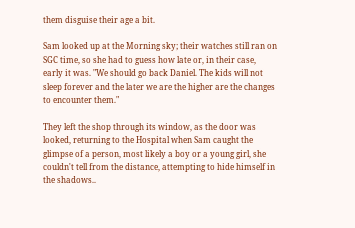them disguise their age a bit.

Sam looked up at the Morning sky; their watches still ran on SGC time, so she had to guess how late or, in their case, early it was. "We should go back Daniel. The kids will not sleep forever and the later we are the higher are the changes to encounter them."

They left the shop through its window, as the door was looked, returning to the Hospital when Sam caught the glimpse of a person, most likely a boy or a young girl, she couldn't tell from the distance, attempting to hide himself in the shadows..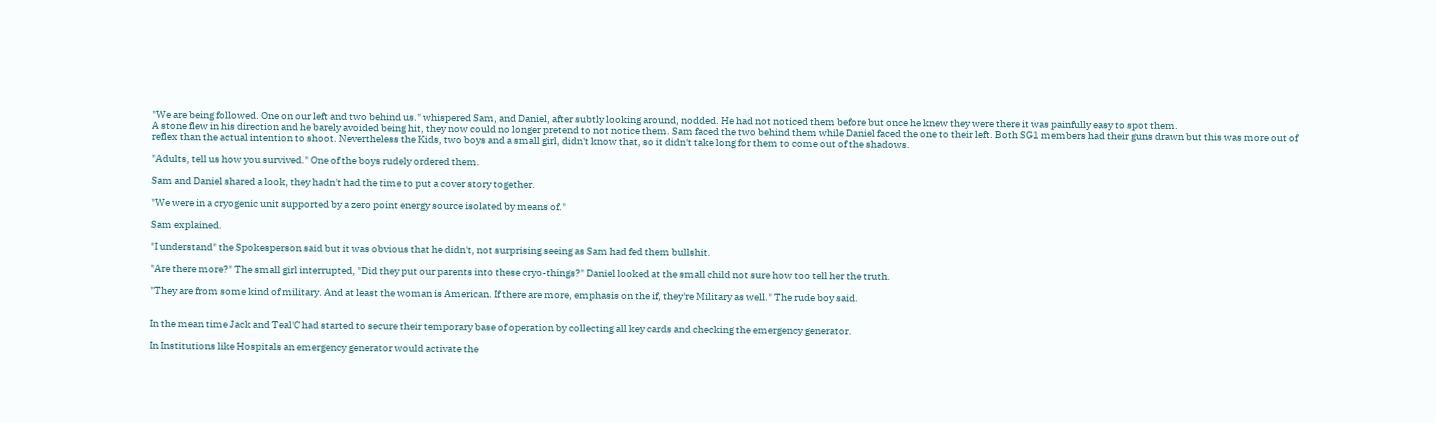"We are being followed. One on our left and two behind us." whispered Sam, and Daniel, after subtly looking around, nodded. He had not noticed them before but once he knew they were there it was painfully easy to spot them.
A stone flew in his direction and he barely avoided being hit, they now could no longer pretend to not notice them. Sam faced the two behind them while Daniel faced the one to their left. Both SG1 members had their guns drawn but this was more out of reflex than the actual intention to shoot. Nevertheless the Kids, two boys and a small girl, didn't know that, so it didn't take long for them to come out of the shadows.

"Adults, tell us how you survived." One of the boys rudely ordered them.

Sam and Daniel shared a look, they hadn't had the time to put a cover story together.

"We were in a cryogenic unit supported by a zero point energy source isolated by means of."

Sam explained.

"I understand" the Spokesperson said but it was obvious that he didn't, not surprising seeing as Sam had fed them bullshit.

"Are there more?" The small girl interrupted, "Did they put our parents into these cryo-things?" Daniel looked at the small child not sure how too tell her the truth.

"They are from some kind of military. And at least the woman is American. If there are more, emphasis on the if, they're Military as well." The rude boy said.


In the mean time Jack and Teal'C had started to secure their temporary base of operation by collecting all key cards and checking the emergency generator.

In Institutions like Hospitals an emergency generator would activate the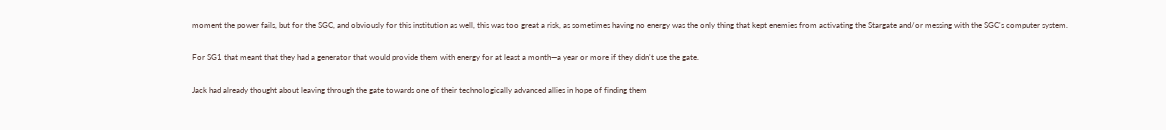moment the power fails, but for the SGC, and obviously for this institution as well, this was too great a risk, as sometimes having no energy was the only thing that kept enemies from activating the Stargate and/or messing with the SGC's computer system.

For SG1 that meant that they had a generator that would provide them with energy for at least a month—a year or more if they didn't use the gate.

Jack had already thought about leaving through the gate towards one of their technologically advanced allies in hope of finding them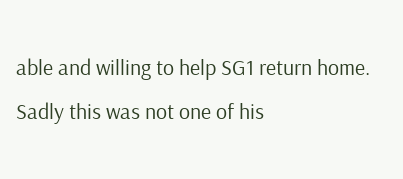able and willing to help SG1 return home. Sadly this was not one of his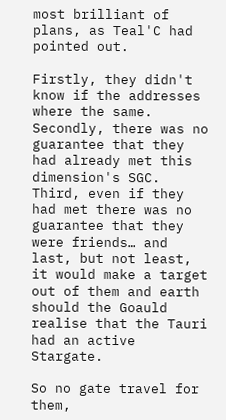most brilliant of plans, as Teal'C had pointed out.

Firstly, they didn't know if the addresses where the same. Secondly, there was no guarantee that they had already met this dimension's SGC. Third, even if they had met there was no guarantee that they were friends… and last, but not least, it would make a target out of them and earth should the Goauld realise that the Tauri had an active Stargate.

So no gate travel for them,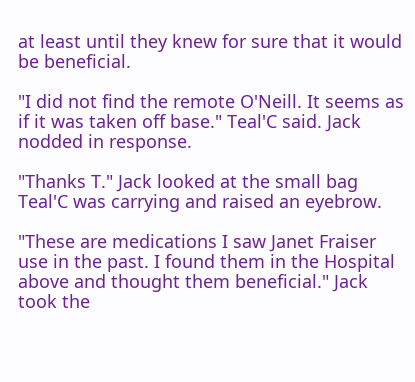at least until they knew for sure that it would be beneficial.

"I did not find the remote O'Neill. It seems as if it was taken off base." Teal'C said. Jack nodded in response.

"Thanks T." Jack looked at the small bag Teal'C was carrying and raised an eyebrow.

"These are medications I saw Janet Fraiser use in the past. I found them in the Hospital above and thought them beneficial." Jack took the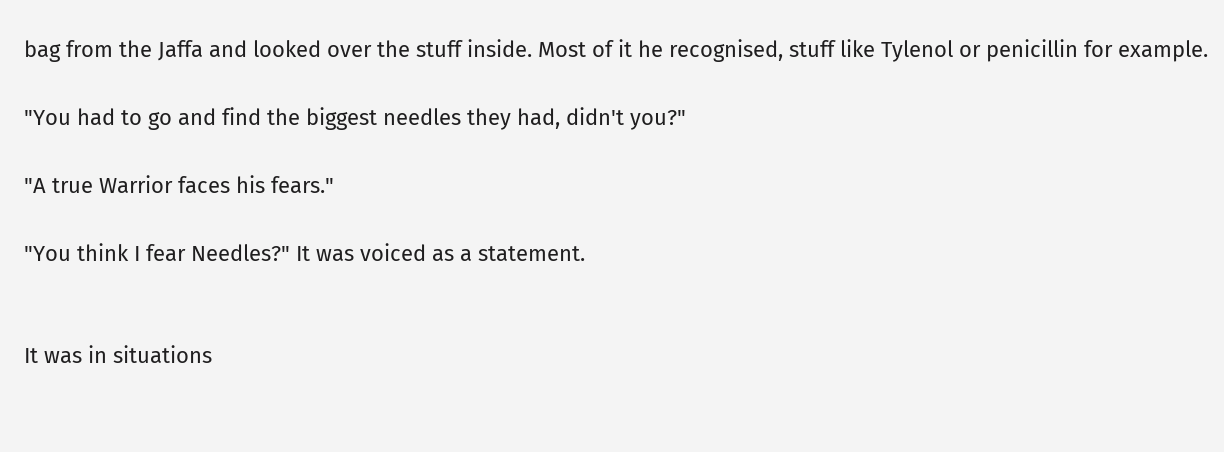bag from the Jaffa and looked over the stuff inside. Most of it he recognised, stuff like Tylenol or penicillin for example.

"You had to go and find the biggest needles they had, didn't you?"

"A true Warrior faces his fears."

"You think I fear Needles?" It was voiced as a statement.


It was in situations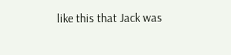like this that Jack was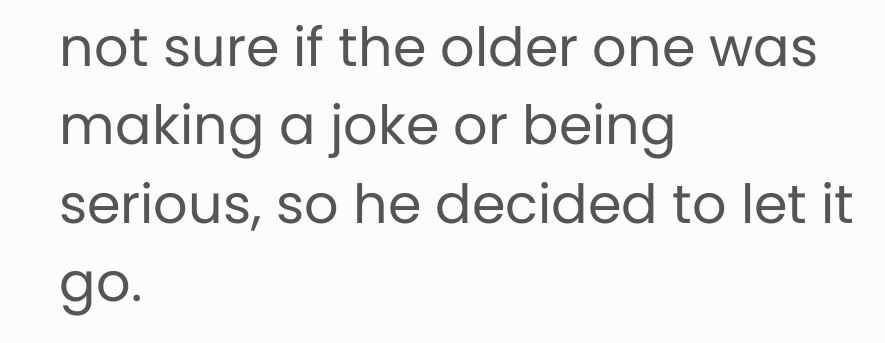not sure if the older one was making a joke or being serious, so he decided to let it go.